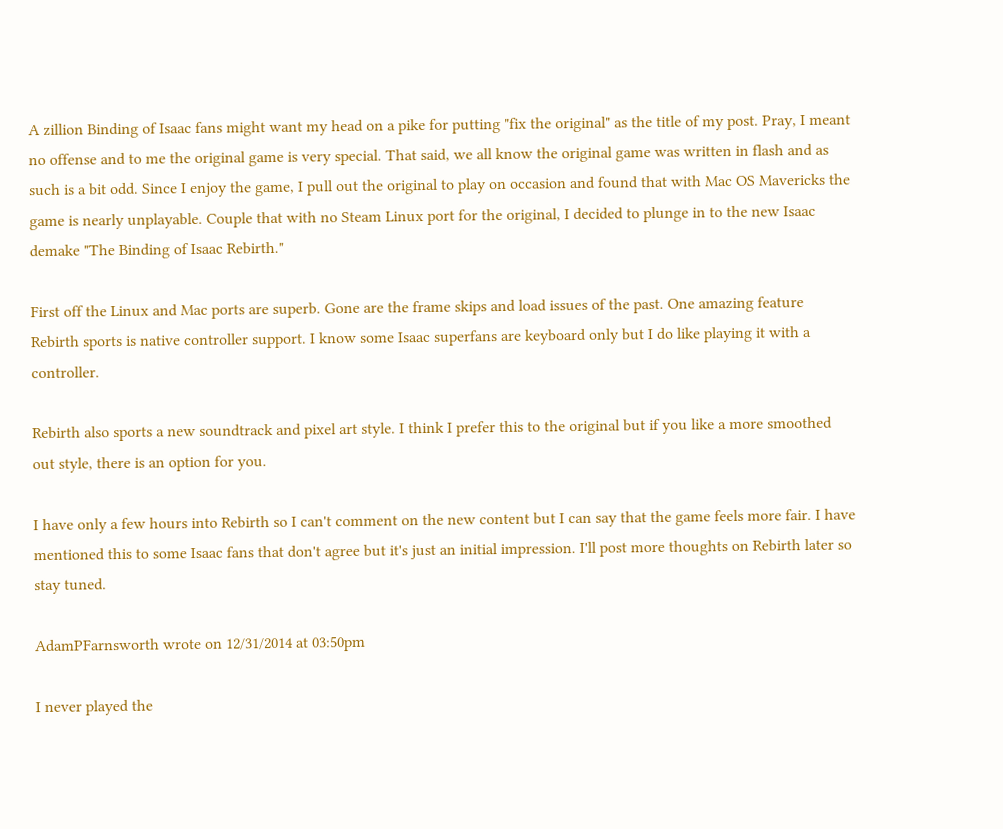A zillion Binding of Isaac fans might want my head on a pike for putting "fix the original" as the title of my post. Pray, I meant no offense and to me the original game is very special. That said, we all know the original game was written in flash and as such is a bit odd. Since I enjoy the game, I pull out the original to play on occasion and found that with Mac OS Mavericks the game is nearly unplayable. Couple that with no Steam Linux port for the original, I decided to plunge in to the new Isaac demake "The Binding of Isaac Rebirth."

First off the Linux and Mac ports are superb. Gone are the frame skips and load issues of the past. One amazing feature Rebirth sports is native controller support. I know some Isaac superfans are keyboard only but I do like playing it with a controller.

Rebirth also sports a new soundtrack and pixel art style. I think I prefer this to the original but if you like a more smoothed out style, there is an option for you.

I have only a few hours into Rebirth so I can't comment on the new content but I can say that the game feels more fair. I have mentioned this to some Isaac fans that don't agree but it's just an initial impression. I'll post more thoughts on Rebirth later so stay tuned.

AdamPFarnsworth wrote on 12/31/2014 at 03:50pm

I never played the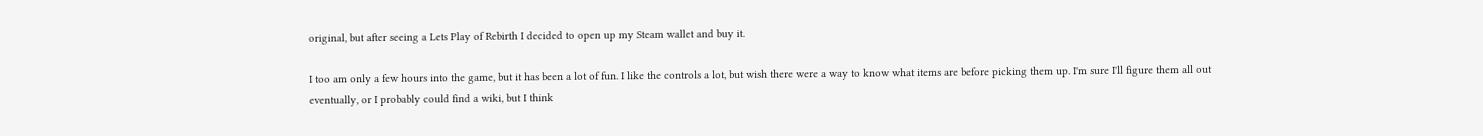original, but after seeing a Lets Play of Rebirth I decided to open up my Steam wallet and buy it.

I too am only a few hours into the game, but it has been a lot of fun. I like the controls a lot, but wish there were a way to know what items are before picking them up. I'm sure I'll figure them all out eventually, or I probably could find a wiki, but I think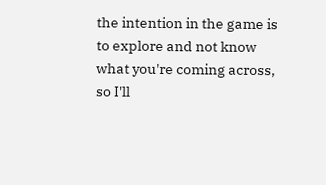the intention in the game is to explore and not know what you're coming across, so I'll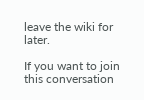leave the wiki for later.

If you want to join this conversation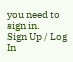you need to sign in.
Sign Up / Log In